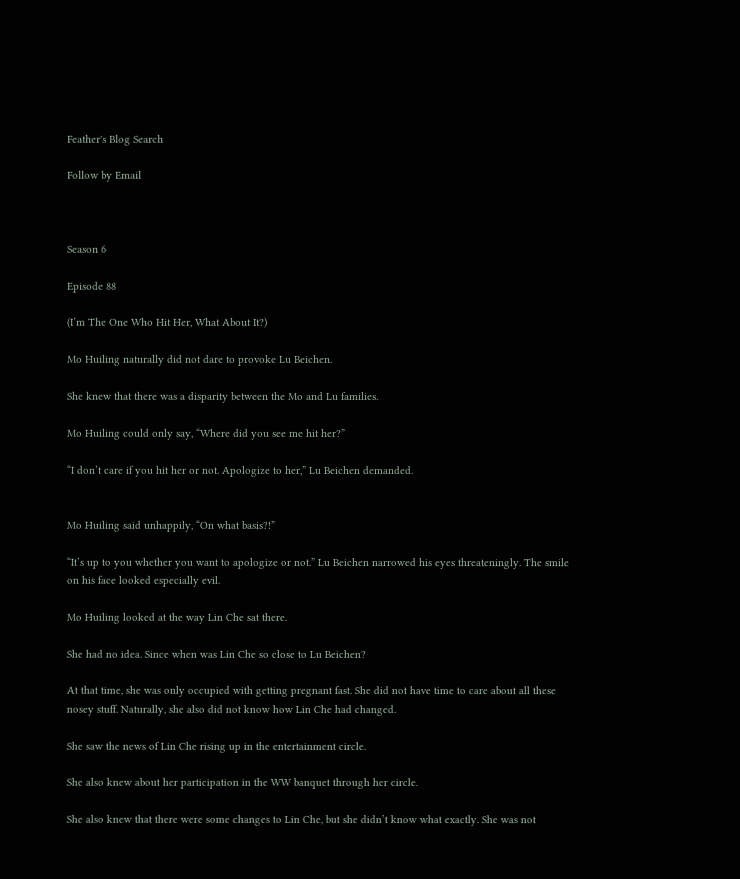Feather's Blog Search

Follow by Email



Season 6

Episode 88

(I’m The One Who Hit Her, What About It?)

Mo Huiling naturally did not dare to provoke Lu Beichen.

She knew that there was a disparity between the Mo and Lu families.

Mo Huiling could only say, “Where did you see me hit her?”

“I don’t care if you hit her or not. Apologize to her,” Lu Beichen demanded.


Mo Huiling said unhappily, “On what basis?!”

“It’s up to you whether you want to apologize or not.” Lu Beichen narrowed his eyes threateningly. The smile on his face looked especially evil.

Mo Huiling looked at the way Lin Che sat there.

She had no idea. Since when was Lin Che so close to Lu Beichen?

At that time, she was only occupied with getting pregnant fast. She did not have time to care about all these nosey stuff. Naturally, she also did not know how Lin Che had changed.

She saw the news of Lin Che rising up in the entertainment circle.

She also knew about her participation in the WW banquet through her circle.

She also knew that there were some changes to Lin Che, but she didn’t know what exactly. She was not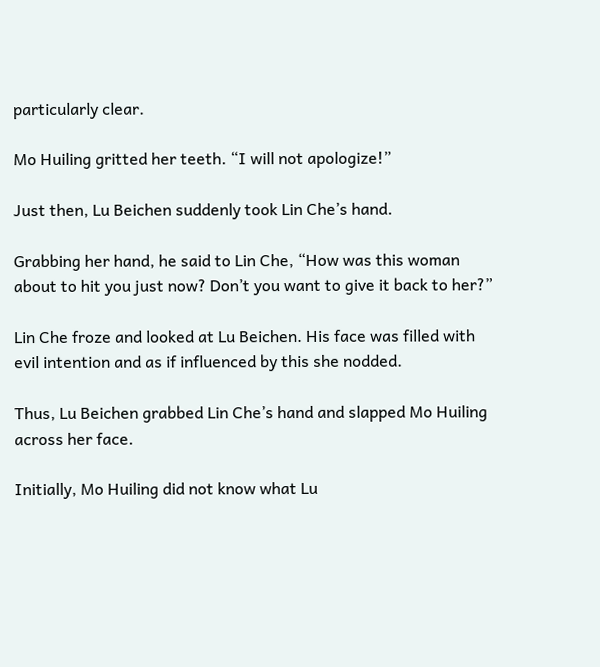particularly clear.

Mo Huiling gritted her teeth. “I will not apologize!”

Just then, Lu Beichen suddenly took Lin Che’s hand.

Grabbing her hand, he said to Lin Che, “How was this woman about to hit you just now? Don’t you want to give it back to her?”

Lin Che froze and looked at Lu Beichen. His face was filled with evil intention and as if influenced by this she nodded.

Thus, Lu Beichen grabbed Lin Che’s hand and slapped Mo Huiling across her face.

Initially, Mo Huiling did not know what Lu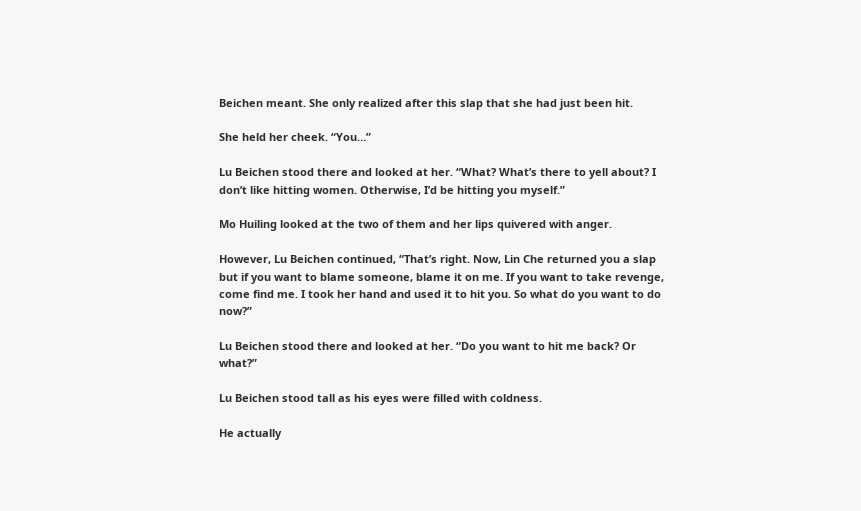Beichen meant. She only realized after this slap that she had just been hit.

She held her cheek. “You…”

Lu Beichen stood there and looked at her. “What? What’s there to yell about? I don’t like hitting women. Otherwise, I’d be hitting you myself.”

Mo Huiling looked at the two of them and her lips quivered with anger.

However, Lu Beichen continued, “That’s right. Now, Lin Che returned you a slap but if you want to blame someone, blame it on me. If you want to take revenge, come find me. I took her hand and used it to hit you. So what do you want to do now?”

Lu Beichen stood there and looked at her. “Do you want to hit me back? Or what?”

Lu Beichen stood tall as his eyes were filled with coldness.

He actually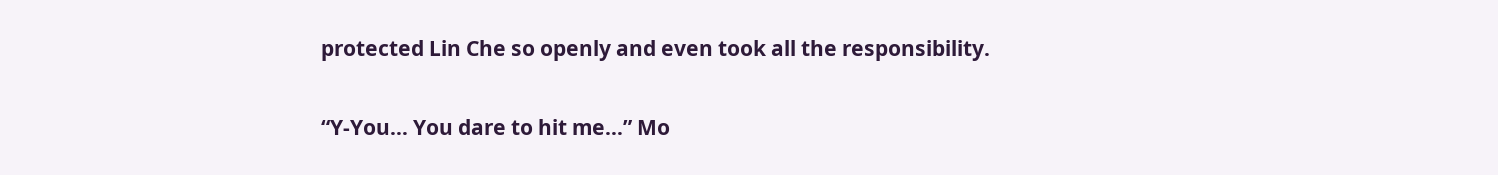protected Lin Che so openly and even took all the responsibility.

“Y-You… You dare to hit me…” Mo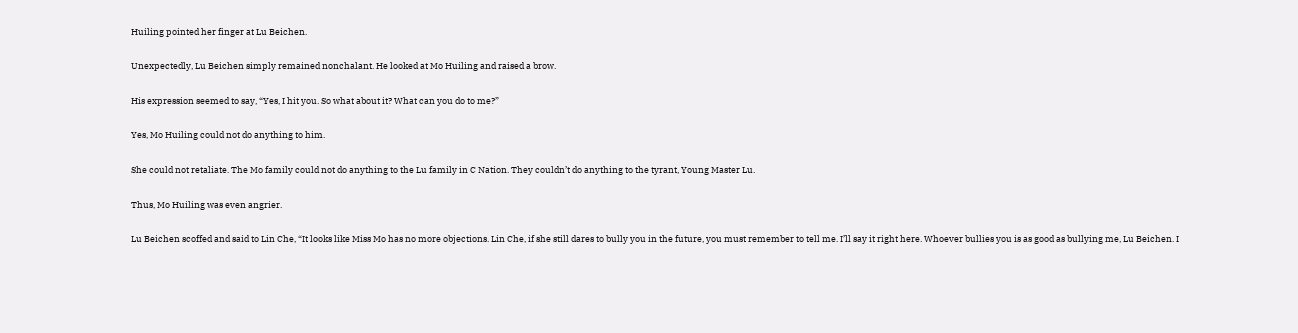Huiling pointed her finger at Lu Beichen.

Unexpectedly, Lu Beichen simply remained nonchalant. He looked at Mo Huiling and raised a brow.

His expression seemed to say, “Yes, I hit you. So what about it? What can you do to me?”

Yes, Mo Huiling could not do anything to him.

She could not retaliate. The Mo family could not do anything to the Lu family in C Nation. They couldn’t do anything to the tyrant, Young Master Lu.

Thus, Mo Huiling was even angrier.

Lu Beichen scoffed and said to Lin Che, “It looks like Miss Mo has no more objections. Lin Che, if she still dares to bully you in the future, you must remember to tell me. I’ll say it right here. Whoever bullies you is as good as bullying me, Lu Beichen. I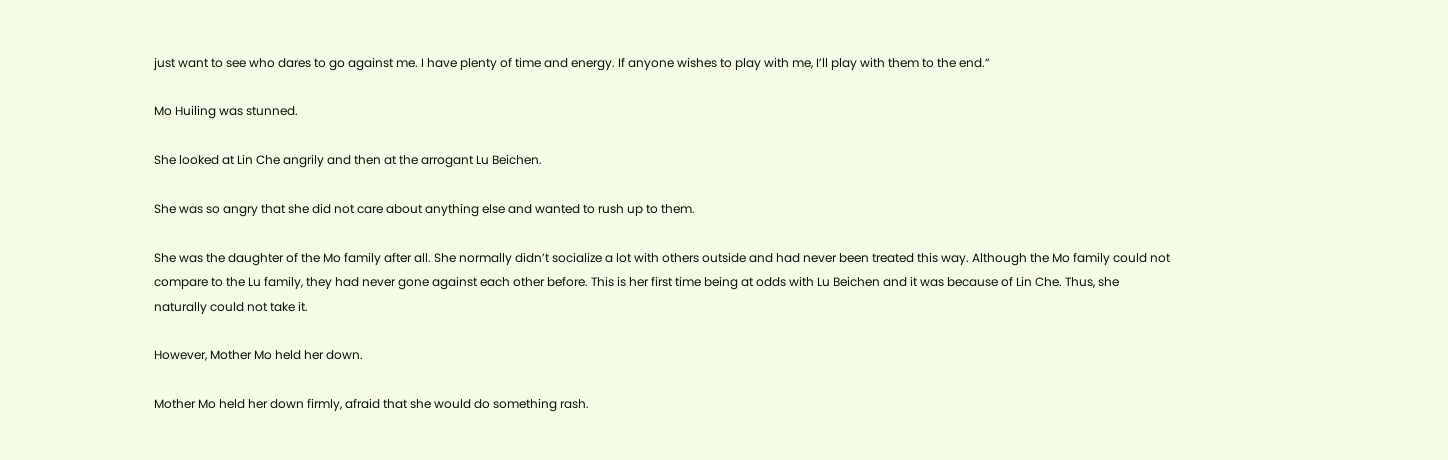just want to see who dares to go against me. I have plenty of time and energy. If anyone wishes to play with me, I’ll play with them to the end.”

Mo Huiling was stunned.

She looked at Lin Che angrily and then at the arrogant Lu Beichen.

She was so angry that she did not care about anything else and wanted to rush up to them.

She was the daughter of the Mo family after all. She normally didn’t socialize a lot with others outside and had never been treated this way. Although the Mo family could not compare to the Lu family, they had never gone against each other before. This is her first time being at odds with Lu Beichen and it was because of Lin Che. Thus, she naturally could not take it.

However, Mother Mo held her down.

Mother Mo held her down firmly, afraid that she would do something rash.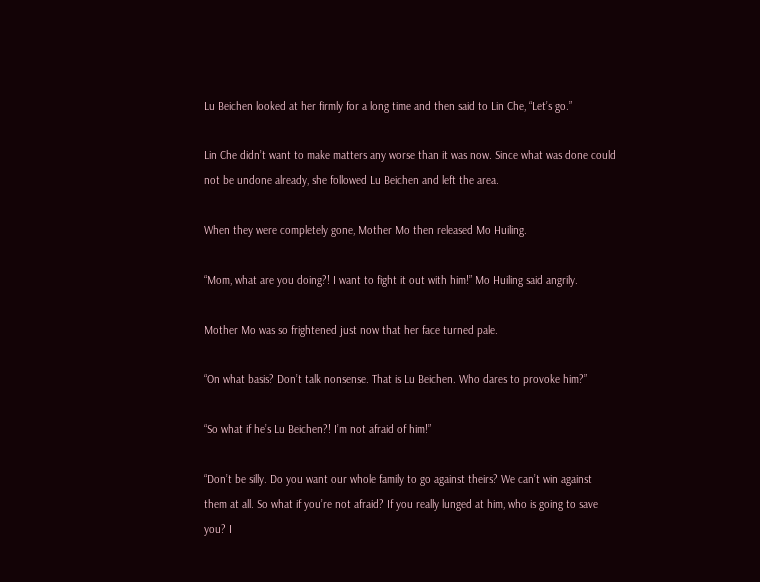Lu Beichen looked at her firmly for a long time and then said to Lin Che, “Let’s go.”

Lin Che didn’t want to make matters any worse than it was now. Since what was done could not be undone already, she followed Lu Beichen and left the area.

When they were completely gone, Mother Mo then released Mo Huiling.

“Mom, what are you doing?! I want to fight it out with him!” Mo Huiling said angrily.

Mother Mo was so frightened just now that her face turned pale.

“On what basis? Don’t talk nonsense. That is Lu Beichen. Who dares to provoke him?”

“So what if he’s Lu Beichen?! I’m not afraid of him!”

“Don’t be silly. Do you want our whole family to go against theirs? We can’t win against them at all. So what if you’re not afraid? If you really lunged at him, who is going to save you? I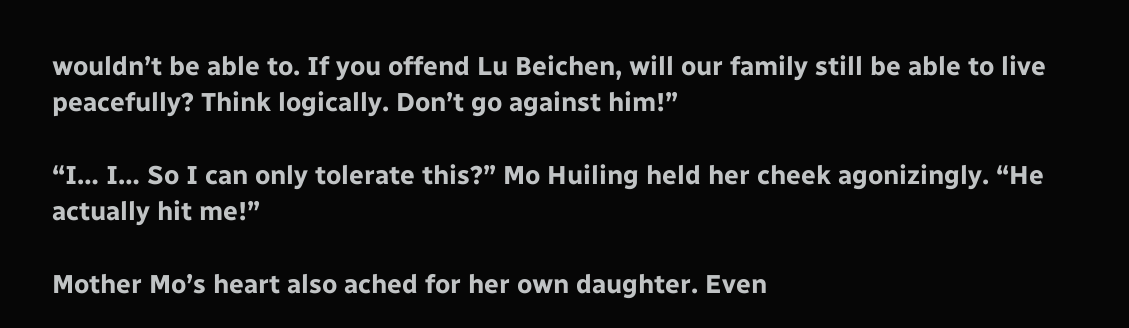wouldn’t be able to. If you offend Lu Beichen, will our family still be able to live peacefully? Think logically. Don’t go against him!”

“I… I… So I can only tolerate this?” Mo Huiling held her cheek agonizingly. “He actually hit me!”

Mother Mo’s heart also ached for her own daughter. Even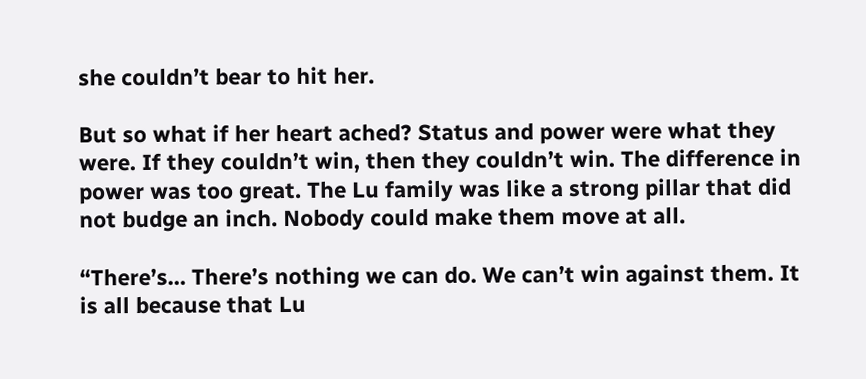she couldn’t bear to hit her.

But so what if her heart ached? Status and power were what they were. If they couldn’t win, then they couldn’t win. The difference in power was too great. The Lu family was like a strong pillar that did not budge an inch. Nobody could make them move at all.

“There’s… There’s nothing we can do. We can’t win against them. It is all because that Lu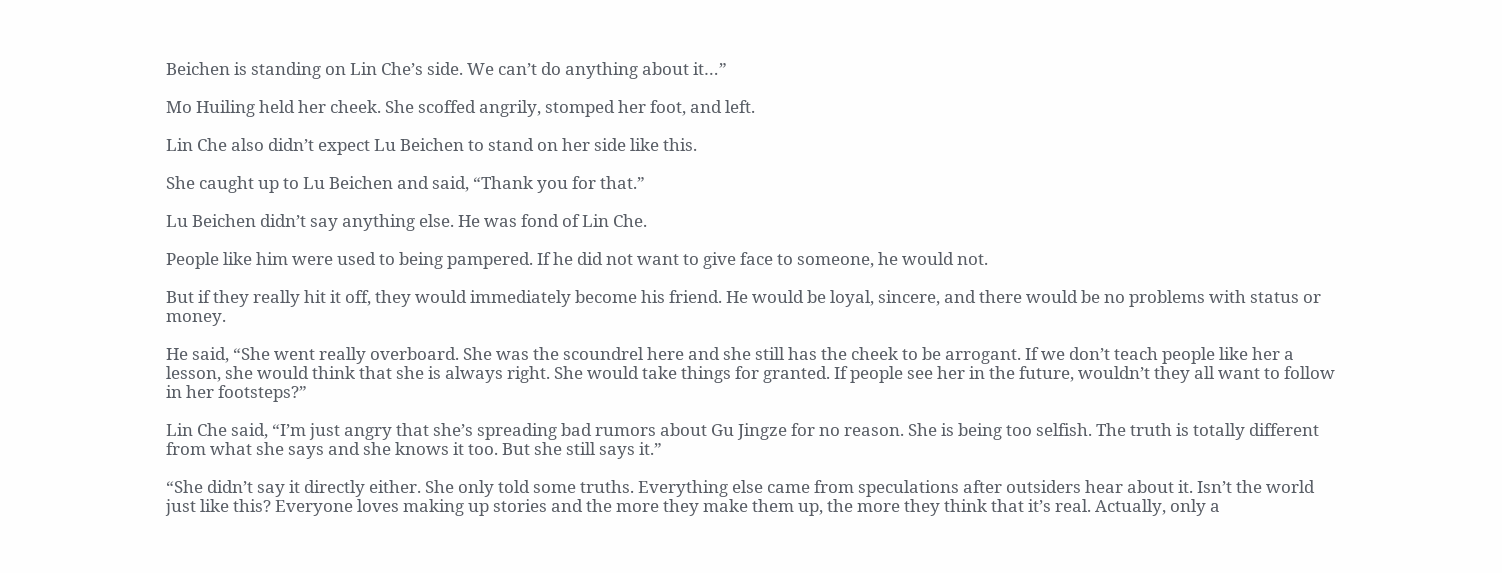Beichen is standing on Lin Che’s side. We can’t do anything about it…”

Mo Huiling held her cheek. She scoffed angrily, stomped her foot, and left.

Lin Che also didn’t expect Lu Beichen to stand on her side like this.

She caught up to Lu Beichen and said, “Thank you for that.”

Lu Beichen didn’t say anything else. He was fond of Lin Che.

People like him were used to being pampered. If he did not want to give face to someone, he would not.

But if they really hit it off, they would immediately become his friend. He would be loyal, sincere, and there would be no problems with status or money.

He said, “She went really overboard. She was the scoundrel here and she still has the cheek to be arrogant. If we don’t teach people like her a lesson, she would think that she is always right. She would take things for granted. If people see her in the future, wouldn’t they all want to follow in her footsteps?”

Lin Che said, “I’m just angry that she’s spreading bad rumors about Gu Jingze for no reason. She is being too selfish. The truth is totally different from what she says and she knows it too. But she still says it.”

“She didn’t say it directly either. She only told some truths. Everything else came from speculations after outsiders hear about it. Isn’t the world just like this? Everyone loves making up stories and the more they make them up, the more they think that it’s real. Actually, only a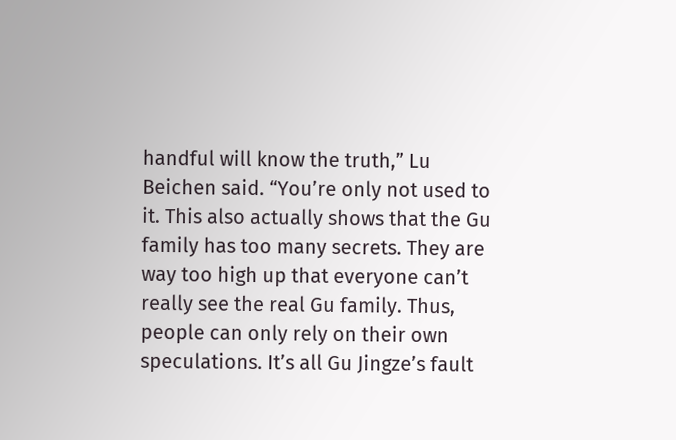handful will know the truth,” Lu Beichen said. “You’re only not used to it. This also actually shows that the Gu family has too many secrets. They are way too high up that everyone can’t really see the real Gu family. Thus, people can only rely on their own speculations. It’s all Gu Jingze’s fault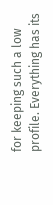for keeping such a low profile. Everything has its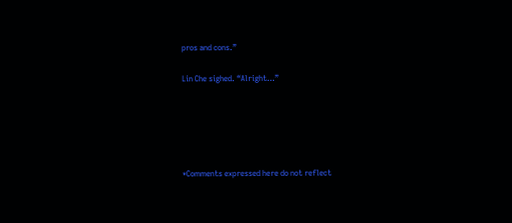pros and cons.”

Lin Che sighed. “Alright…”





*Comments expressed here do not reflect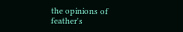the opinions of feather's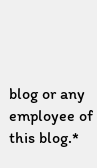blog or any employee of this blog.*